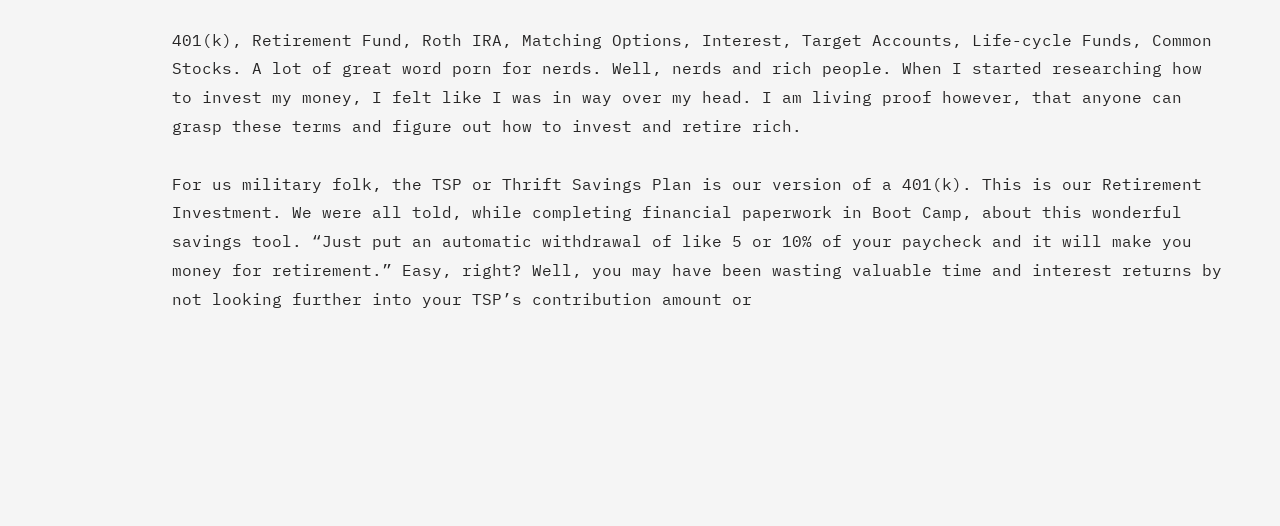401(k), Retirement Fund, Roth IRA, Matching Options, Interest, Target Accounts, Life-cycle Funds, Common Stocks. A lot of great word porn for nerds. Well, nerds and rich people. When I started researching how to invest my money, I felt like I was in way over my head. I am living proof however, that anyone can grasp these terms and figure out how to invest and retire rich.

For us military folk, the TSP or Thrift Savings Plan is our version of a 401(k). This is our Retirement Investment. We were all told, while completing financial paperwork in Boot Camp, about this wonderful savings tool. “Just put an automatic withdrawal of like 5 or 10% of your paycheck and it will make you money for retirement.” Easy, right? Well, you may have been wasting valuable time and interest returns by not looking further into your TSP’s contribution amount or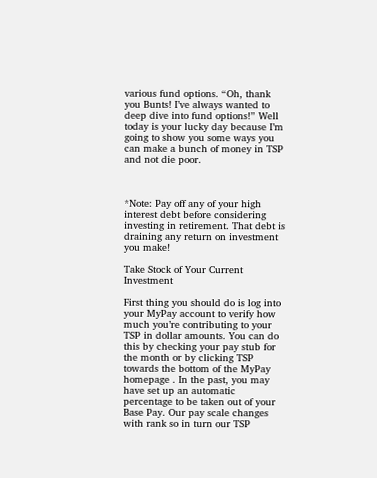various fund options. “Oh, thank you Bunts! I’ve always wanted to deep dive into fund options!” Well today is your lucky day because I’m going to show you some ways you can make a bunch of money in TSP and not die poor.



*Note: Pay off any of your high interest debt before considering investing in retirement. That debt is draining any return on investment you make!

Take Stock of Your Current Investment

First thing you should do is log into your MyPay account to verify how much you’re contributing to your TSP in dollar amounts. You can do this by checking your pay stub for the month or by clicking TSP towards the bottom of the MyPay homepage . In the past, you may have set up an automatic percentage to be taken out of your Base Pay. Our pay scale changes with rank so in turn our TSP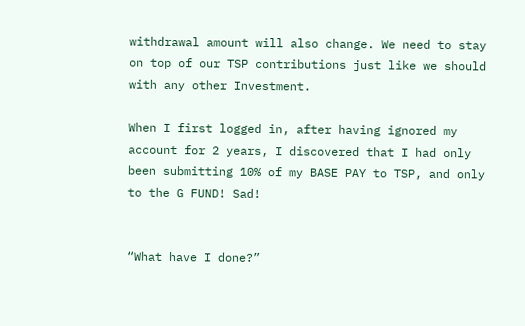withdrawal amount will also change. We need to stay on top of our TSP contributions just like we should with any other Investment.

When I first logged in, after having ignored my account for 2 years, I discovered that I had only been submitting 10% of my BASE PAY to TSP, and only to the G FUND! Sad!


“What have I done?”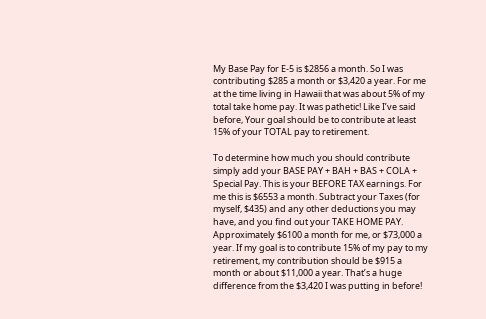My Base Pay for E-5 is $2856 a month. So I was contributing $285 a month or $3,420 a year. For me at the time living in Hawaii that was about 5% of my total take home pay. It was pathetic! Like I’ve said before, Your goal should be to contribute at least 15% of your TOTAL pay to retirement.

To determine how much you should contribute simply add your BASE PAY + BAH + BAS + COLA + Special Pay. This is your BEFORE TAX earnings. For me this is $6553 a month. Subtract your Taxes (for myself, $435) and any other deductions you may have, and you find out your TAKE HOME PAY. Approximately $6100 a month for me, or $73,000 a year. If my goal is to contribute 15% of my pay to my retirement, my contribution should be $915 a month or about $11,000 a year. That’s a huge difference from the $3,420 I was putting in before!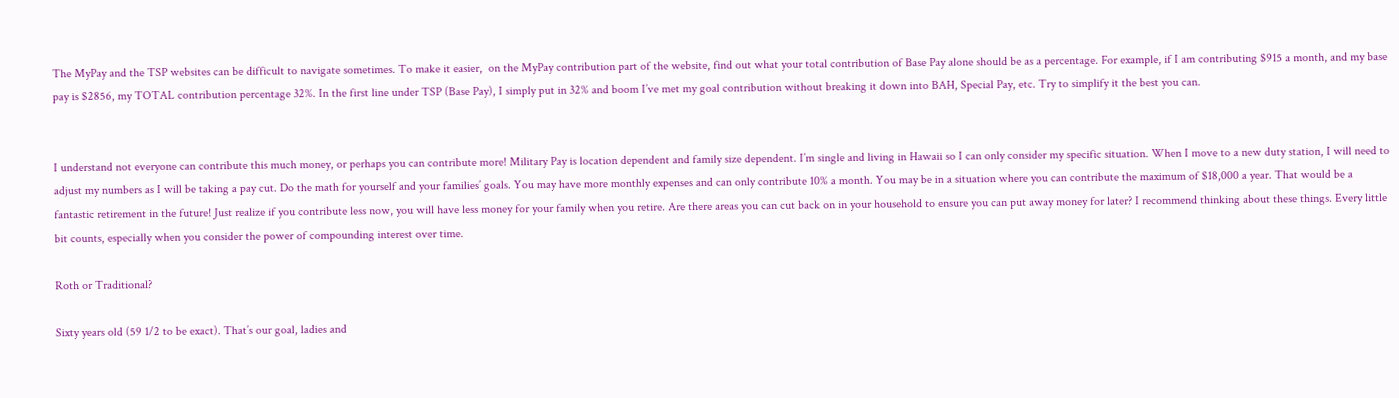The MyPay and the TSP websites can be difficult to navigate sometimes. To make it easier,  on the MyPay contribution part of the website, find out what your total contribution of Base Pay alone should be as a percentage. For example, if I am contributing $915 a month, and my base pay is $2856, my TOTAL contribution percentage 32%. In the first line under TSP (Base Pay), I simply put in 32% and boom I’ve met my goal contribution without breaking it down into BAH, Special Pay, etc. Try to simplify it the best you can.


I understand not everyone can contribute this much money, or perhaps you can contribute more! Military Pay is location dependent and family size dependent. I’m single and living in Hawaii so I can only consider my specific situation. When I move to a new duty station, I will need to adjust my numbers as I will be taking a pay cut. Do the math for yourself and your families’ goals. You may have more monthly expenses and can only contribute 10% a month. You may be in a situation where you can contribute the maximum of $18,000 a year. That would be a fantastic retirement in the future! Just realize if you contribute less now, you will have less money for your family when you retire. Are there areas you can cut back on in your household to ensure you can put away money for later? I recommend thinking about these things. Every little bit counts, especially when you consider the power of compounding interest over time.

Roth or Traditional?

Sixty years old (59 1/2 to be exact). That’s our goal, ladies and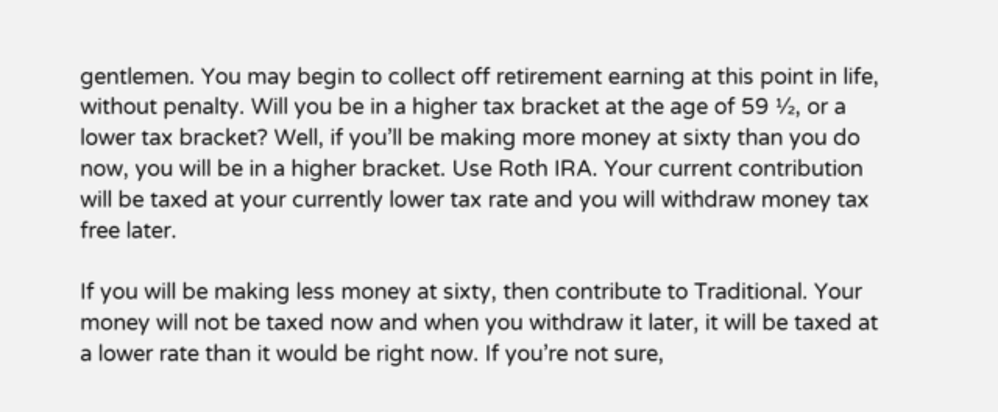gentlemen. You may begin to collect off retirement earning at this point in life, without penalty. Will you be in a higher tax bracket at the age of 59 ½, or a lower tax bracket? Well, if you’ll be making more money at sixty than you do now, you will be in a higher bracket. Use Roth IRA. Your current contribution will be taxed at your currently lower tax rate and you will withdraw money tax free later.

If you will be making less money at sixty, then contribute to Traditional. Your money will not be taxed now and when you withdraw it later, it will be taxed at a lower rate than it would be right now. If you’re not sure,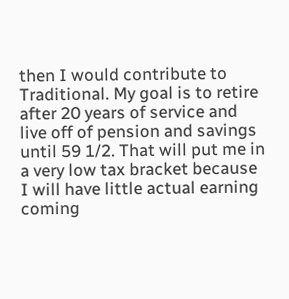then I would contribute to Traditional. My goal is to retire after 20 years of service and live off of pension and savings until 59 1/2. That will put me in a very low tax bracket because I will have little actual earning coming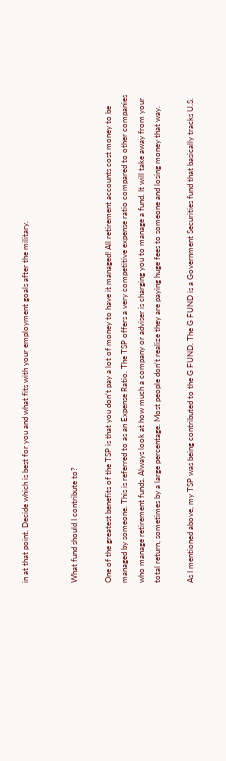in at that point. Decide which is best for you and what fits with your employment goals after the military.


What fund should I contribute to?

One of the greatest benefits of the TSP is that you don’t pay a lot of money to have it managed! All retirement accounts cost money to be managed by someone. This is referred to as an Expense Ratio. The TSP offers a very competitive expense ratio compared to other companies who manage retirement funds. Always look at how much a company or adviser is charging you to manage a fund. It will take away from your total return, sometimes by a large percentage. Most people don’t realize they are paying huge fees to someone and losing money that way.

As I mentioned above, my TSP was being contributed to the G FUND. The G FUND is a Government Securities fund that basically tracks U.S.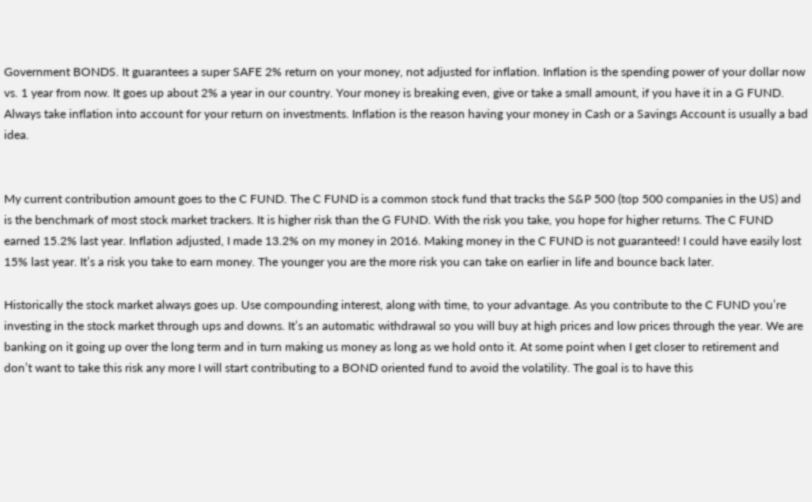Government BONDS. It guarantees a super SAFE 2% return on your money, not adjusted for inflation. Inflation is the spending power of your dollar now vs. 1 year from now. It goes up about 2% a year in our country. Your money is breaking even, give or take a small amount, if you have it in a G FUND. Always take inflation into account for your return on investments. Inflation is the reason having your money in Cash or a Savings Account is usually a bad idea.


My current contribution amount goes to the C FUND. The C FUND is a common stock fund that tracks the S&P 500 (top 500 companies in the US) and is the benchmark of most stock market trackers. It is higher risk than the G FUND. With the risk you take, you hope for higher returns. The C FUND earned 15.2% last year. Inflation adjusted, I made 13.2% on my money in 2016. Making money in the C FUND is not guaranteed! I could have easily lost 15% last year. It’s a risk you take to earn money. The younger you are the more risk you can take on earlier in life and bounce back later.

Historically the stock market always goes up. Use compounding interest, along with time, to your advantage. As you contribute to the C FUND you’re investing in the stock market through ups and downs. It’s an automatic withdrawal so you will buy at high prices and low prices through the year. We are banking on it going up over the long term and in turn making us money as long as we hold onto it. At some point when I get closer to retirement and don’t want to take this risk any more I will start contributing to a BOND oriented fund to avoid the volatility. The goal is to have this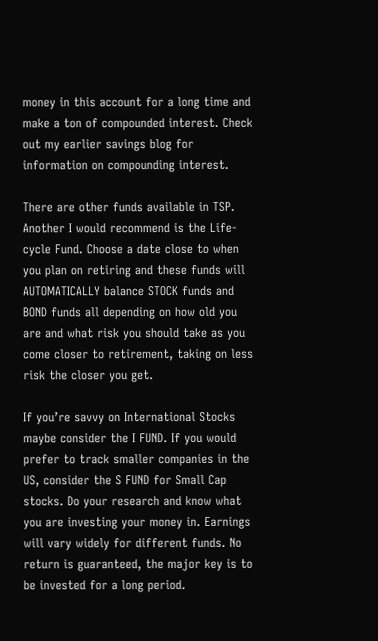money in this account for a long time and make a ton of compounded interest. Check out my earlier savings blog for information on compounding interest.

There are other funds available in TSP. Another I would recommend is the Life-cycle Fund. Choose a date close to when you plan on retiring and these funds will AUTOMATICALLY balance STOCK funds and BOND funds all depending on how old you are and what risk you should take as you come closer to retirement, taking on less risk the closer you get.

If you’re savvy on International Stocks maybe consider the I FUND. If you would prefer to track smaller companies in the US, consider the S FUND for Small Cap stocks. Do your research and know what you are investing your money in. Earnings will vary widely for different funds. No return is guaranteed, the major key is to be invested for a long period.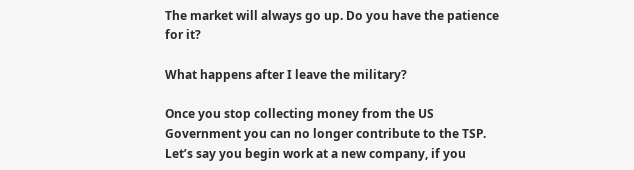The market will always go up. Do you have the patience for it?

What happens after I leave the military?

Once you stop collecting money from the US Government you can no longer contribute to the TSP. Let’s say you begin work at a new company, if you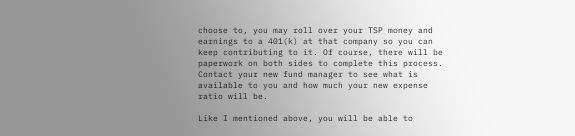choose to, you may roll over your TSP money and earnings to a 401(k) at that company so you can keep contributing to it. Of course, there will be paperwork on both sides to complete this process. Contact your new fund manager to see what is available to you and how much your new expense ratio will be.

Like I mentioned above, you will be able to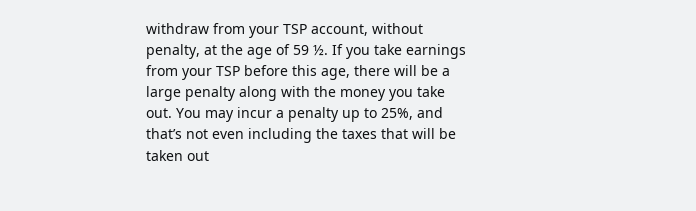withdraw from your TSP account, without penalty, at the age of 59 ½. If you take earnings from your TSP before this age, there will be a large penalty along with the money you take out. You may incur a penalty up to 25%, and that’s not even including the taxes that will be taken out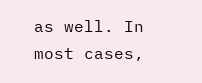as well. In most cases,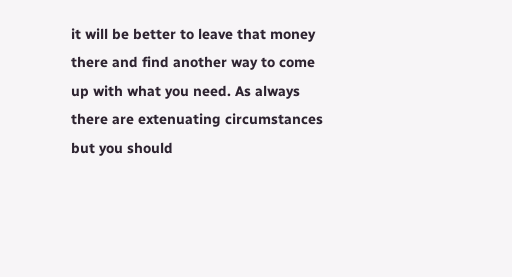it will be better to leave that money there and find another way to come up with what you need. As always there are extenuating circumstances but you should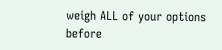weigh ALL of your options before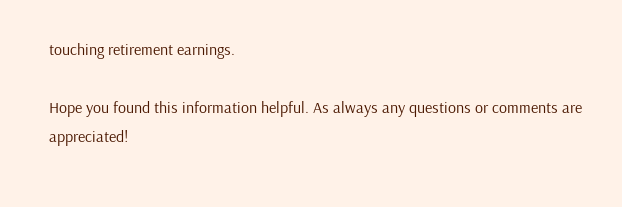touching retirement earnings.

Hope you found this information helpful. As always any questions or comments are appreciated!